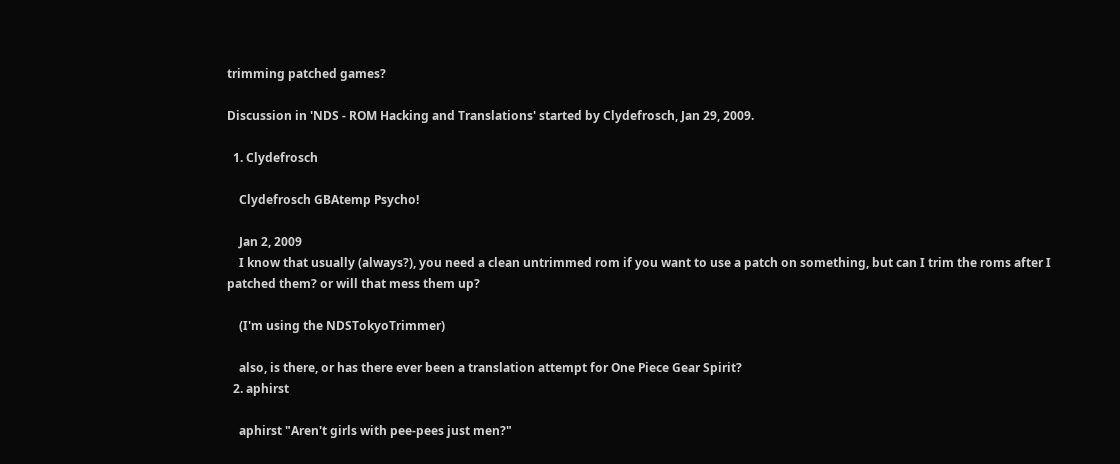trimming patched games?

Discussion in 'NDS - ROM Hacking and Translations' started by Clydefrosch, Jan 29, 2009.

  1. Clydefrosch

    Clydefrosch GBAtemp Psycho!

    Jan 2, 2009
    I know that usually (always?), you need a clean untrimmed rom if you want to use a patch on something, but can I trim the roms after I patched them? or will that mess them up?

    (I'm using the NDSTokyoTrimmer)

    also, is there, or has there ever been a translation attempt for One Piece Gear Spirit?
  2. aphirst

    aphirst "Aren't girls with pee-pees just men?"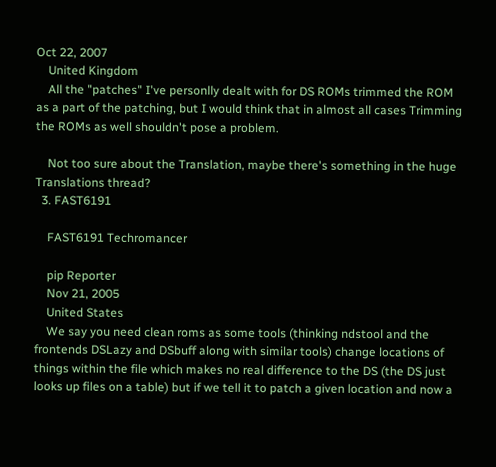Oct 22, 2007
    United Kingdom
    All the "patches" I've personlly dealt with for DS ROMs trimmed the ROM as a part of the patching, but I would think that in almost all cases Trimming the ROMs as well shouldn't pose a problem.

    Not too sure about the Translation, maybe there's something in the huge Translations thread?
  3. FAST6191

    FAST6191 Techromancer

    pip Reporter
    Nov 21, 2005
    United States
    We say you need clean roms as some tools (thinking ndstool and the frontends DSLazy and DSbuff along with similar tools) change locations of things within the file which makes no real difference to the DS (the DS just looks up files on a table) but if we tell it to patch a given location and now a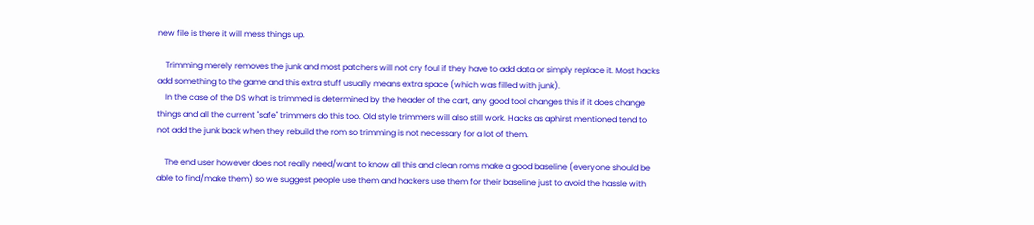new file is there it will mess things up.

    Trimming merely removes the junk and most patchers will not cry foul if they have to add data or simply replace it. Most hacks add something to the game and this extra stuff usually means extra space (which was filled with junk).
    In the case of the DS what is trimmed is determined by the header of the cart, any good tool changes this if it does change things and all the current "safe" trimmers do this too. Old style trimmers will also still work. Hacks as aphirst mentioned tend to not add the junk back when they rebuild the rom so trimming is not necessary for a lot of them.

    The end user however does not really need/want to know all this and clean roms make a good baseline (everyone should be able to find/make them) so we suggest people use them and hackers use them for their baseline just to avoid the hassle with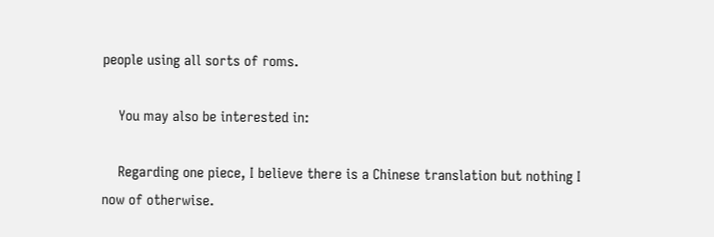people using all sorts of roms.

    You may also be interested in:

    Regarding one piece, I believe there is a Chinese translation but nothing I now of otherwise.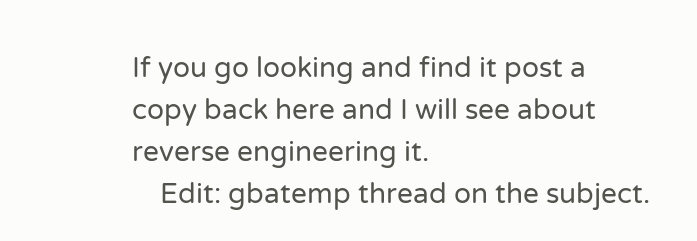If you go looking and find it post a copy back here and I will see about reverse engineering it.
    Edit: gbatemp thread on the subject.